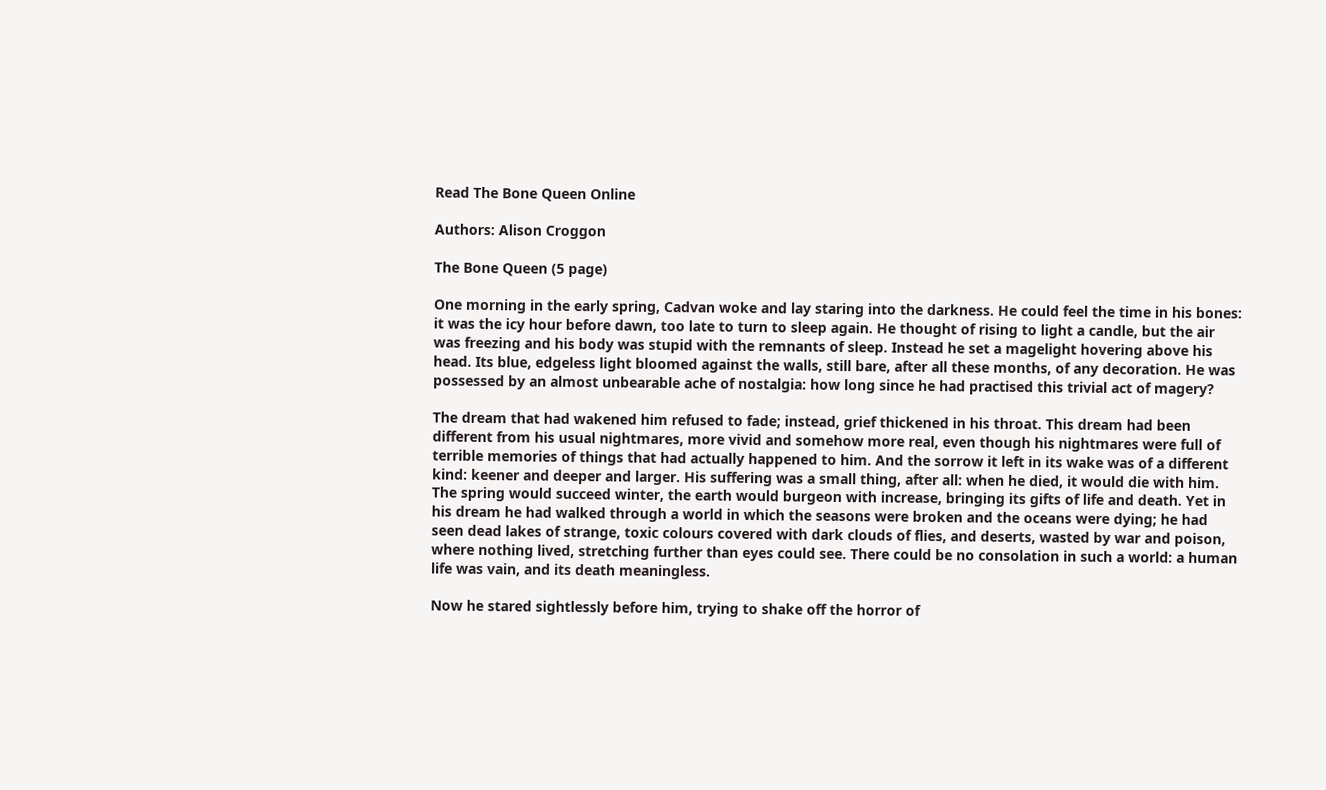Read The Bone Queen Online

Authors: Alison Croggon

The Bone Queen (5 page)

One morning in the early spring, Cadvan woke and lay staring into the darkness. He could feel the time in his bones: it was the icy hour before dawn, too late to turn to sleep again. He thought of rising to light a candle, but the air was freezing and his body was stupid with the remnants of sleep. Instead he set a magelight hovering above his head. Its blue, edgeless light bloomed against the walls, still bare, after all these months, of any decoration. He was possessed by an almost unbearable ache of nostalgia: how long since he had practised this trivial act of magery?

The dream that had wakened him refused to fade; instead, grief thickened in his throat. This dream had been different from his usual nightmares, more vivid and somehow more real, even though his nightmares were full of terrible memories of things that had actually happened to him. And the sorrow it left in its wake was of a different kind: keener and deeper and larger. His suffering was a small thing, after all: when he died, it would die with him. The spring would succeed winter, the earth would burgeon with increase, bringing its gifts of life and death. Yet in his dream he had walked through a world in which the seasons were broken and the oceans were dying; he had seen dead lakes of strange, toxic colours covered with dark clouds of flies, and deserts, wasted by war and poison, where nothing lived, stretching further than eyes could see. There could be no consolation in such a world: a human life was vain, and its death meaningless.

Now he stared sightlessly before him, trying to shake off the horror of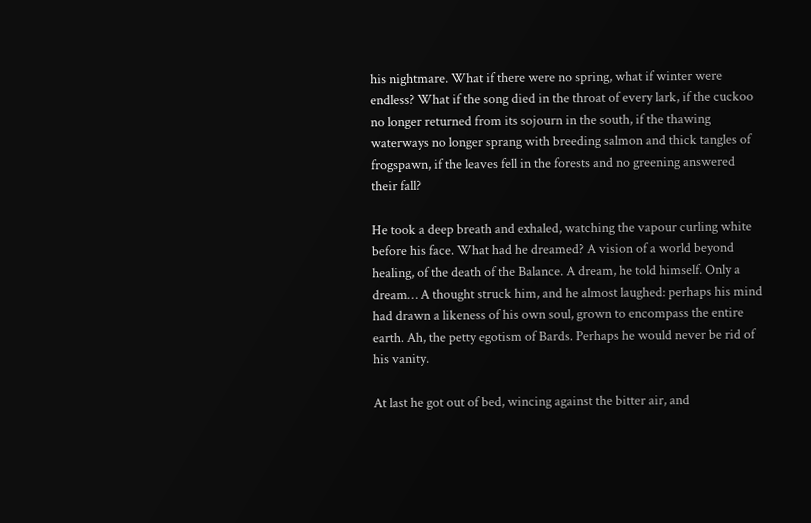his nightmare. What if there were no spring, what if winter were endless? What if the song died in the throat of every lark, if the cuckoo no longer returned from its sojourn in the south, if the thawing waterways no longer sprang with breeding salmon and thick tangles of frogspawn, if the leaves fell in the forests and no greening answered their fall?

He took a deep breath and exhaled, watching the vapour curling white before his face. What had he dreamed? A vision of a world beyond healing, of the death of the Balance. A dream, he told himself. Only a dream… A thought struck him, and he almost laughed: perhaps his mind had drawn a likeness of his own soul, grown to encompass the entire earth. Ah, the petty egotism of Bards. Perhaps he would never be rid of his vanity.

At last he got out of bed, wincing against the bitter air, and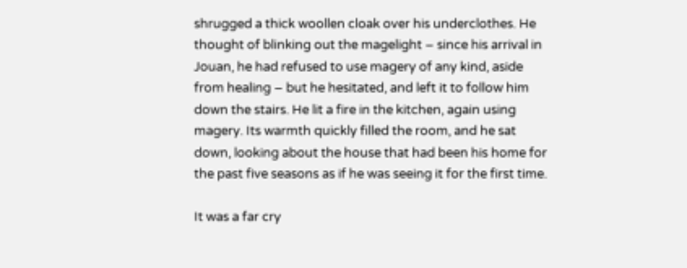shrugged a thick woollen cloak over his underclothes. He thought of blinking out the magelight – since his arrival in Jouan, he had refused to use magery of any kind, aside from healing – but he hesitated, and left it to follow him down the stairs. He lit a fire in the kitchen, again using magery. Its warmth quickly filled the room, and he sat down, looking about the house that had been his home for the past five seasons as if he was seeing it for the first time.

It was a far cry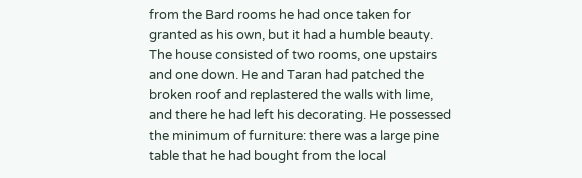from the Bard rooms he had once taken for granted as his own, but it had a humble beauty. The house consisted of two rooms, one upstairs and one down. He and Taran had patched the broken roof and replastered the walls with lime, and there he had left his decorating. He possessed the minimum of furniture: there was a large pine table that he had bought from the local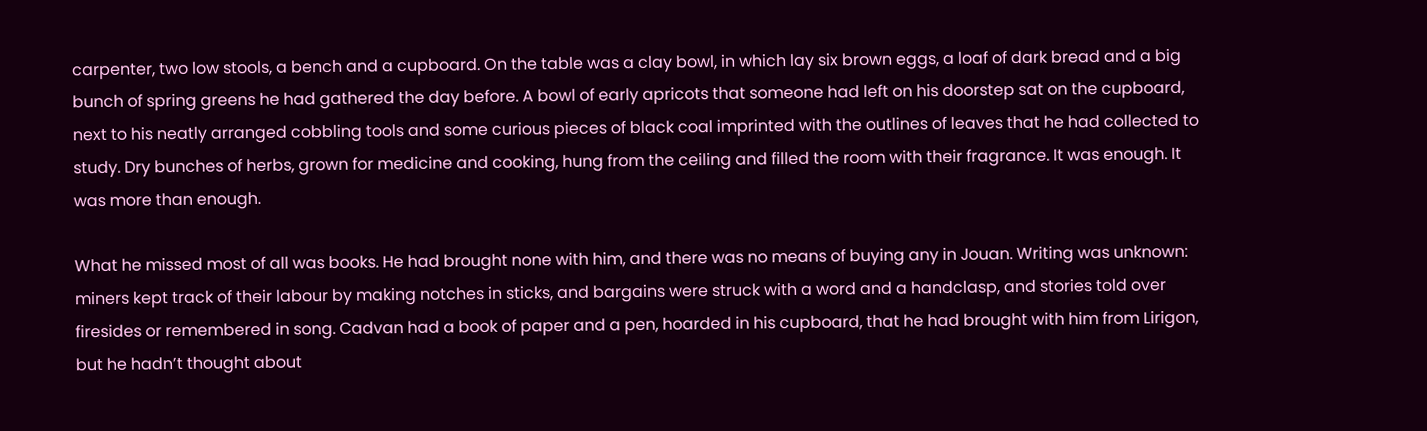carpenter, two low stools, a bench and a cupboard. On the table was a clay bowl, in which lay six brown eggs, a loaf of dark bread and a big bunch of spring greens he had gathered the day before. A bowl of early apricots that someone had left on his doorstep sat on the cupboard, next to his neatly arranged cobbling tools and some curious pieces of black coal imprinted with the outlines of leaves that he had collected to study. Dry bunches of herbs, grown for medicine and cooking, hung from the ceiling and filled the room with their fragrance. It was enough. It was more than enough.

What he missed most of all was books. He had brought none with him, and there was no means of buying any in Jouan. Writing was unknown: miners kept track of their labour by making notches in sticks, and bargains were struck with a word and a handclasp, and stories told over firesides or remembered in song. Cadvan had a book of paper and a pen, hoarded in his cupboard, that he had brought with him from Lirigon, but he hadn’t thought about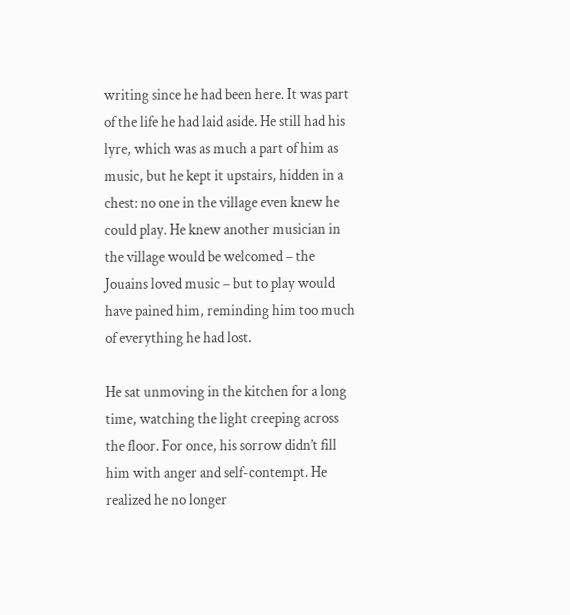writing since he had been here. It was part of the life he had laid aside. He still had his lyre, which was as much a part of him as music, but he kept it upstairs, hidden in a chest: no one in the village even knew he could play. He knew another musician in the village would be welcomed – the Jouains loved music – but to play would have pained him, reminding him too much of everything he had lost.

He sat unmoving in the kitchen for a long time, watching the light creeping across the floor. For once, his sorrow didn’t fill him with anger and self-contempt. He realized he no longer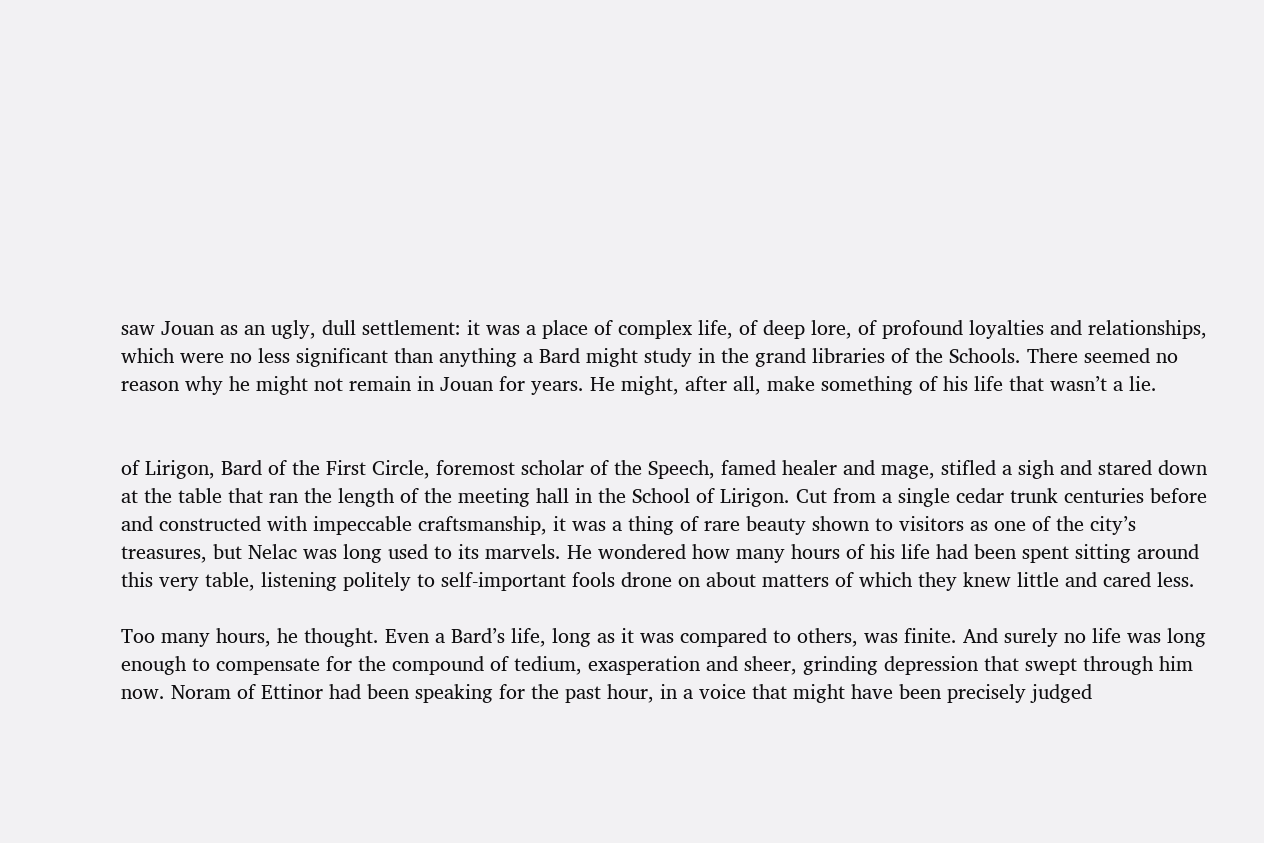saw Jouan as an ugly, dull settlement: it was a place of complex life, of deep lore, of profound loyalties and relationships, which were no less significant than anything a Bard might study in the grand libraries of the Schools. There seemed no reason why he might not remain in Jouan for years. He might, after all, make something of his life that wasn’t a lie.


of Lirigon, Bard of the First Circle, foremost scholar of the Speech, famed healer and mage, stifled a sigh and stared down at the table that ran the length of the meeting hall in the School of Lirigon. Cut from a single cedar trunk centuries before and constructed with impeccable craftsmanship, it was a thing of rare beauty shown to visitors as one of the city’s treasures, but Nelac was long used to its marvels. He wondered how many hours of his life had been spent sitting around this very table, listening politely to self-important fools drone on about matters of which they knew little and cared less.

Too many hours, he thought. Even a Bard’s life, long as it was compared to others, was finite. And surely no life was long enough to compensate for the compound of tedium, exasperation and sheer, grinding depression that swept through him now. Noram of Ettinor had been speaking for the past hour, in a voice that might have been precisely judged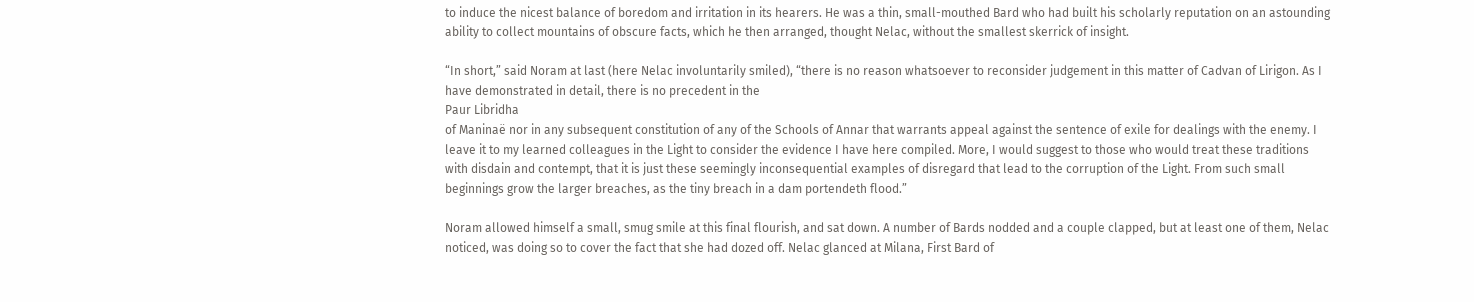to induce the nicest balance of boredom and irritation in its hearers. He was a thin, small-mouthed Bard who had built his scholarly reputation on an astounding ability to collect mountains of obscure facts, which he then arranged, thought Nelac, without the smallest skerrick of insight.

“In short,” said Noram at last (here Nelac involuntarily smiled), “there is no reason whatsoever to reconsider judgement in this matter of Cadvan of Lirigon. As I have demonstrated in detail, there is no precedent in the
Paur Libridha
of Maninaë nor in any subsequent constitution of any of the Schools of Annar that warrants appeal against the sentence of exile for dealings with the enemy. I leave it to my learned colleagues in the Light to consider the evidence I have here compiled. More, I would suggest to those who would treat these traditions with disdain and contempt, that it is just these seemingly inconsequential examples of disregard that lead to the corruption of the Light. From such small beginnings grow the larger breaches, as the tiny breach in a dam portendeth flood.”

Noram allowed himself a small, smug smile at this final flourish, and sat down. A number of Bards nodded and a couple clapped, but at least one of them, Nelac noticed, was doing so to cover the fact that she had dozed off. Nelac glanced at Milana, First Bard of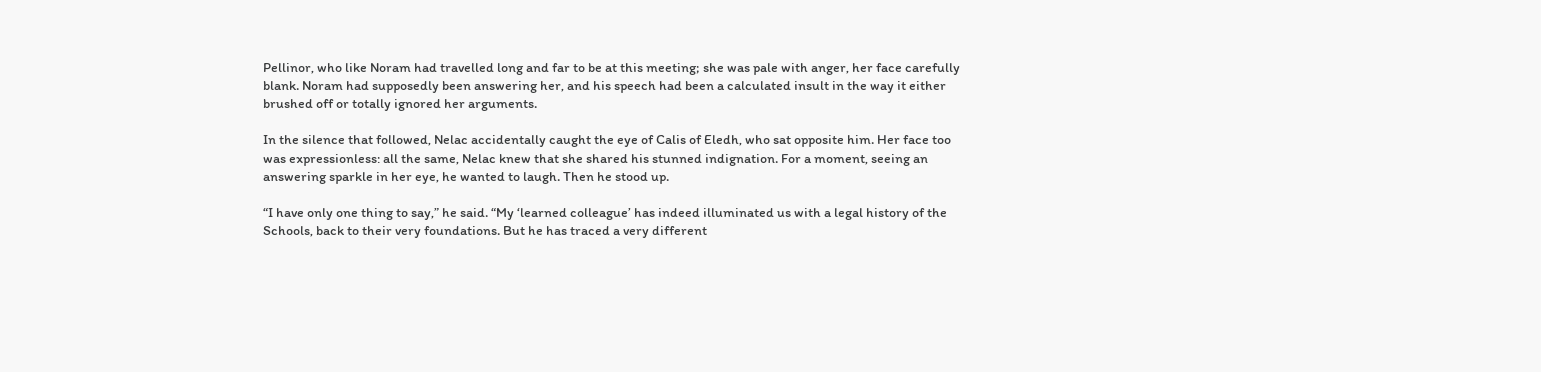Pellinor, who like Noram had travelled long and far to be at this meeting; she was pale with anger, her face carefully blank. Noram had supposedly been answering her, and his speech had been a calculated insult in the way it either brushed off or totally ignored her arguments.

In the silence that followed, Nelac accidentally caught the eye of Calis of Eledh, who sat opposite him. Her face too was expressionless: all the same, Nelac knew that she shared his stunned indignation. For a moment, seeing an answering sparkle in her eye, he wanted to laugh. Then he stood up.

“I have only one thing to say,” he said. “My ‘learned colleague’ has indeed illuminated us with a legal history of the Schools, back to their very foundations. But he has traced a very different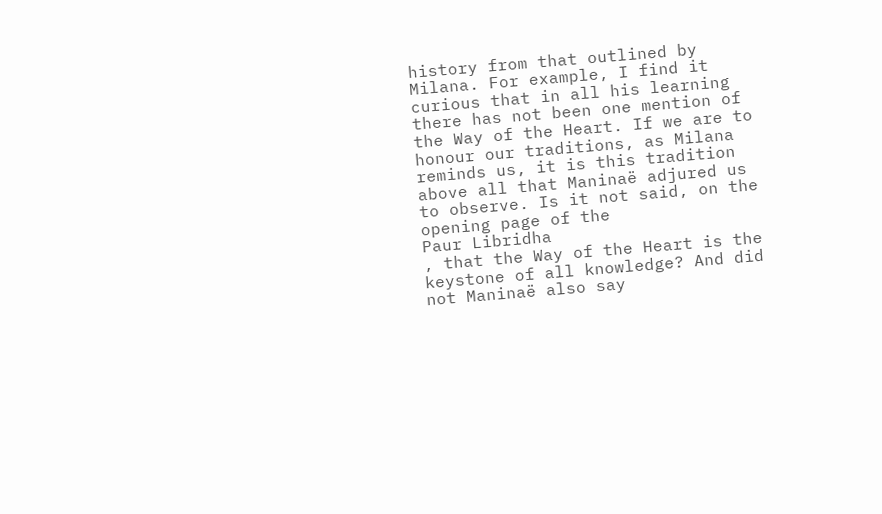history from that outlined by Milana. For example, I find it curious that in all his learning there has not been one mention of the Way of the Heart. If we are to honour our traditions, as Milana reminds us, it is this tradition above all that Maninaë adjured us to observe. Is it not said, on the opening page of the
Paur Libridha
, that the Way of the Heart is the keystone of all knowledge? And did not Maninaë also say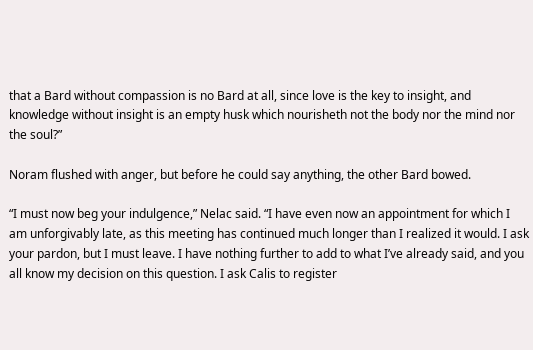that a Bard without compassion is no Bard at all, since love is the key to insight, and knowledge without insight is an empty husk which nourisheth not the body nor the mind nor the soul?”

Noram flushed with anger, but before he could say anything, the other Bard bowed.

“I must now beg your indulgence,” Nelac said. “I have even now an appointment for which I am unforgivably late, as this meeting has continued much longer than I realized it would. I ask your pardon, but I must leave. I have nothing further to add to what I’ve already said, and you all know my decision on this question. I ask Calis to register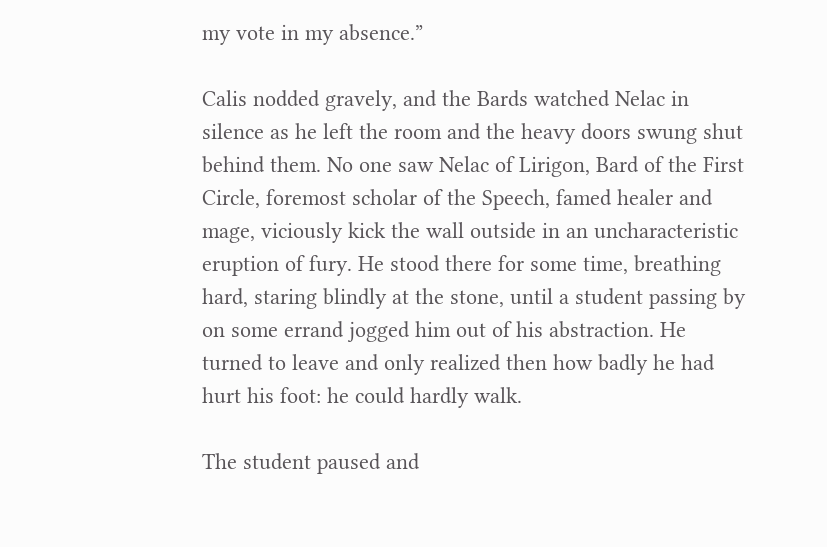my vote in my absence.”

Calis nodded gravely, and the Bards watched Nelac in silence as he left the room and the heavy doors swung shut behind them. No one saw Nelac of Lirigon, Bard of the First Circle, foremost scholar of the Speech, famed healer and mage, viciously kick the wall outside in an uncharacteristic eruption of fury. He stood there for some time, breathing hard, staring blindly at the stone, until a student passing by on some errand jogged him out of his abstraction. He turned to leave and only realized then how badly he had hurt his foot: he could hardly walk.

The student paused and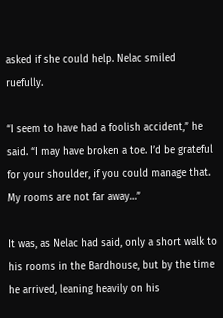asked if she could help. Nelac smiled ruefully.

“I seem to have had a foolish accident,” he said. “I may have broken a toe. I’d be grateful for your shoulder, if you could manage that. My rooms are not far away…”

It was, as Nelac had said, only a short walk to his rooms in the Bardhouse, but by the time he arrived, leaning heavily on his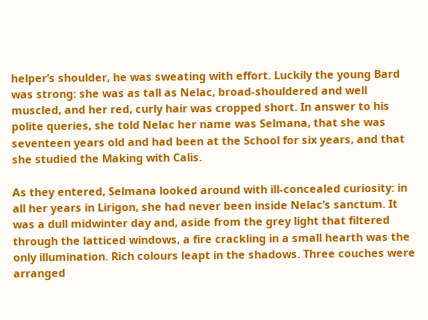helper’s shoulder, he was sweating with effort. Luckily the young Bard was strong: she was as tall as Nelac, broad-shouldered and well muscled, and her red, curly hair was cropped short. In answer to his polite queries, she told Nelac her name was Selmana, that she was seventeen years old and had been at the School for six years, and that she studied the Making with Calis.

As they entered, Selmana looked around with ill-concealed curiosity: in all her years in Lirigon, she had never been inside Nelac’s sanctum. It was a dull midwinter day and, aside from the grey light that filtered through the latticed windows, a fire crackling in a small hearth was the only illumination. Rich colours leapt in the shadows. Three couches were arranged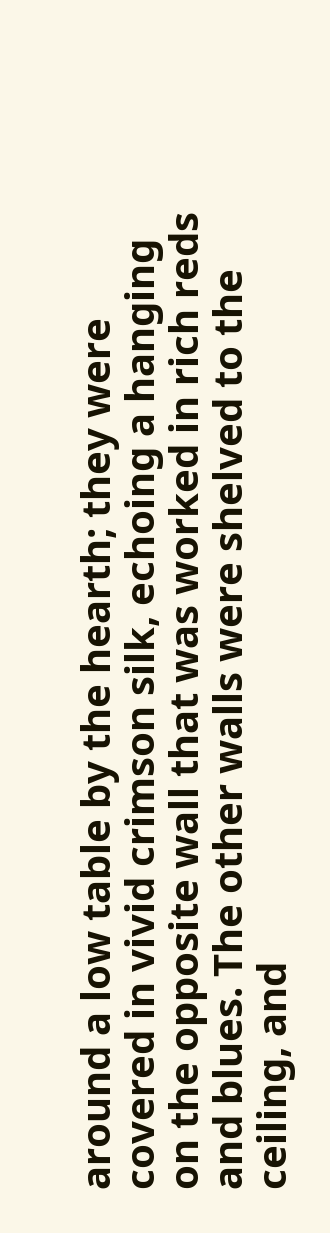around a low table by the hearth; they were covered in vivid crimson silk, echoing a hanging on the opposite wall that was worked in rich reds and blues. The other walls were shelved to the ceiling, and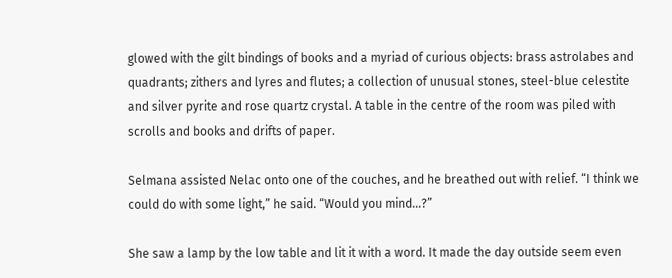glowed with the gilt bindings of books and a myriad of curious objects: brass astrolabes and quadrants; zithers and lyres and flutes; a collection of unusual stones, steel-blue celestite and silver pyrite and rose quartz crystal. A table in the centre of the room was piled with scrolls and books and drifts of paper.

Selmana assisted Nelac onto one of the couches, and he breathed out with relief. “I think we could do with some light,” he said. “Would you mind…?”

She saw a lamp by the low table and lit it with a word. It made the day outside seem even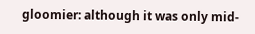gloomier: although it was only mid-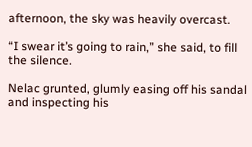afternoon, the sky was heavily overcast.

“I swear it’s going to rain,” she said, to fill the silence.

Nelac grunted, glumly easing off his sandal and inspecting his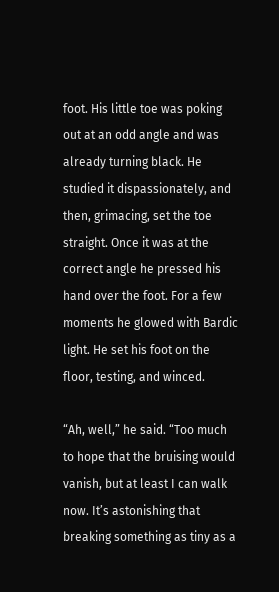foot. His little toe was poking out at an odd angle and was already turning black. He studied it dispassionately, and then, grimacing, set the toe straight. Once it was at the correct angle he pressed his hand over the foot. For a few moments he glowed with Bardic light. He set his foot on the floor, testing, and winced.

“Ah, well,” he said. “Too much to hope that the bruising would vanish, but at least I can walk now. It’s astonishing that breaking something as tiny as a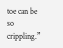toe can be so crippling.”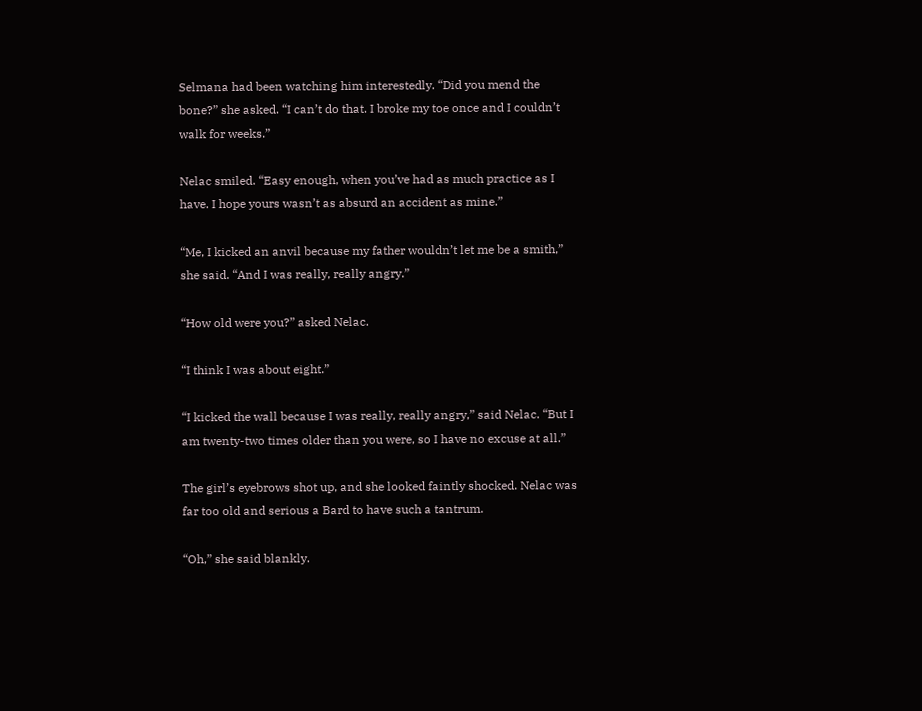Selmana had been watching him interestedly. “Did you mend the bone?” she asked. “I can’t do that. I broke my toe once and I couldn’t walk for weeks.”

Nelac smiled. “Easy enough, when you’ve had as much practice as I have. I hope yours wasn’t as absurd an accident as mine.”

“Me, I kicked an anvil because my father wouldn’t let me be a smith,” she said. “And I was really, really angry.”

“How old were you?” asked Nelac.

“I think I was about eight.”

“I kicked the wall because I was really, really angry,” said Nelac. “But I am twenty-two times older than you were, so I have no excuse at all.”

The girl’s eyebrows shot up, and she looked faintly shocked. Nelac was far too old and serious a Bard to have such a tantrum.

“Oh,” she said blankly.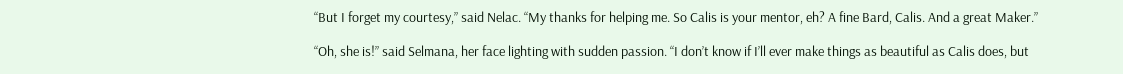“But I forget my courtesy,” said Nelac. “My thanks for helping me. So Calis is your mentor, eh? A fine Bard, Calis. And a great Maker.”

“Oh, she is!” said Selmana, her face lighting with sudden passion. “I don’t know if I’ll ever make things as beautiful as Calis does, but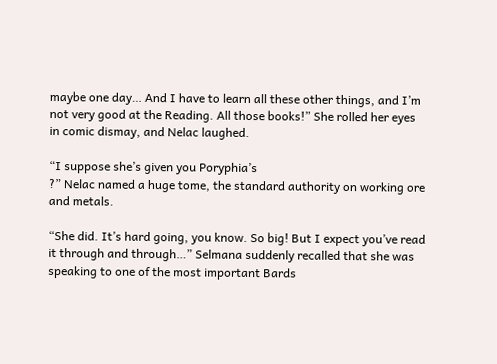maybe one day… And I have to learn all these other things, and I’m not very good at the Reading. All those books!” She rolled her eyes in comic dismay, and Nelac laughed.

“I suppose she’s given you Poryphia’s
?” Nelac named a huge tome, the standard authority on working ore and metals.

“She did. It’s hard going, you know. So big! But I expect you’ve read it through and through…” Selmana suddenly recalled that she was speaking to one of the most important Bards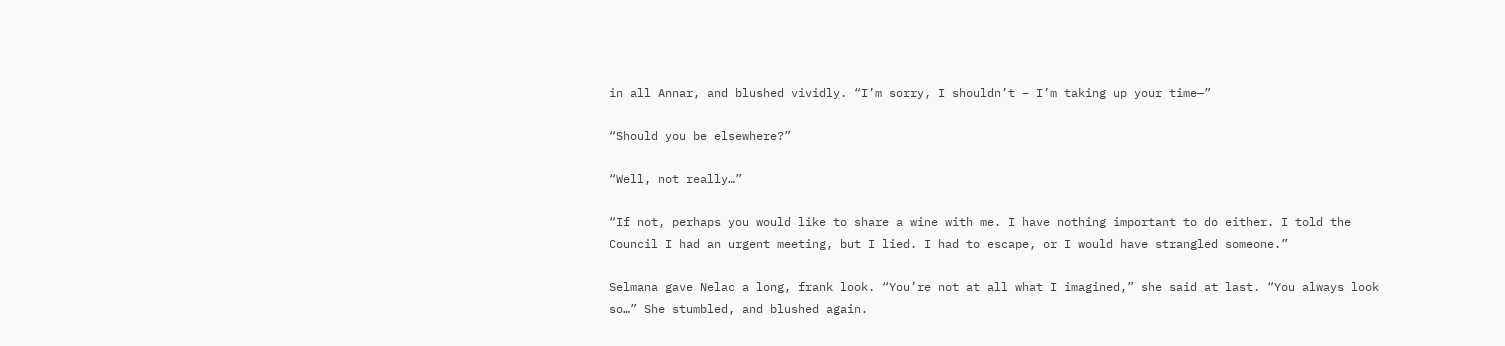in all Annar, and blushed vividly. “I’m sorry, I shouldn’t – I’m taking up your time—”

“Should you be elsewhere?”

“Well, not really…”

“If not, perhaps you would like to share a wine with me. I have nothing important to do either. I told the Council I had an urgent meeting, but I lied. I had to escape, or I would have strangled someone.”

Selmana gave Nelac a long, frank look. “You’re not at all what I imagined,” she said at last. “You always look so…” She stumbled, and blushed again.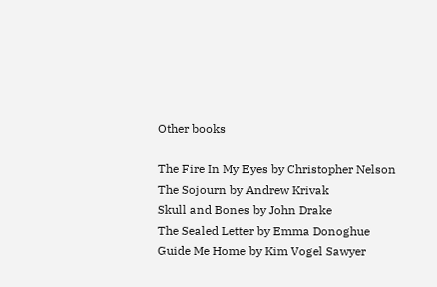Other books

The Fire In My Eyes by Christopher Nelson
The Sojourn by Andrew Krivak
Skull and Bones by John Drake
The Sealed Letter by Emma Donoghue
Guide Me Home by Kim Vogel Sawyer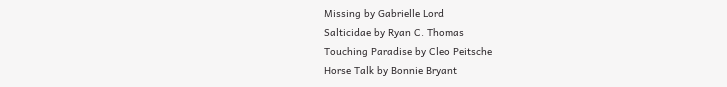Missing by Gabrielle Lord
Salticidae by Ryan C. Thomas
Touching Paradise by Cleo Peitsche
Horse Talk by Bonnie Bryant